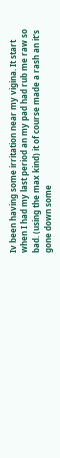Iv been having some irritation near my vigina. It start when I had my last period an my pad had rub me raw so bad. (using the max kind) it of course made a rash an it's gone down some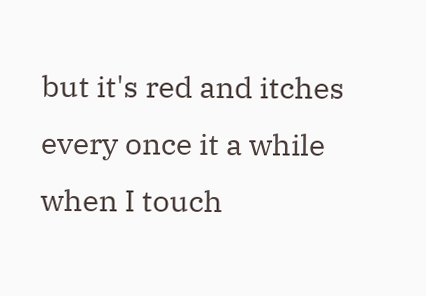but it's red and itches every once it a while when I touch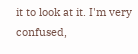it to look at it. I'm very confused,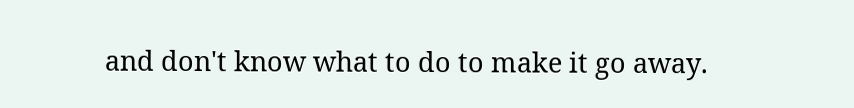and don't know what to do to make it go away.